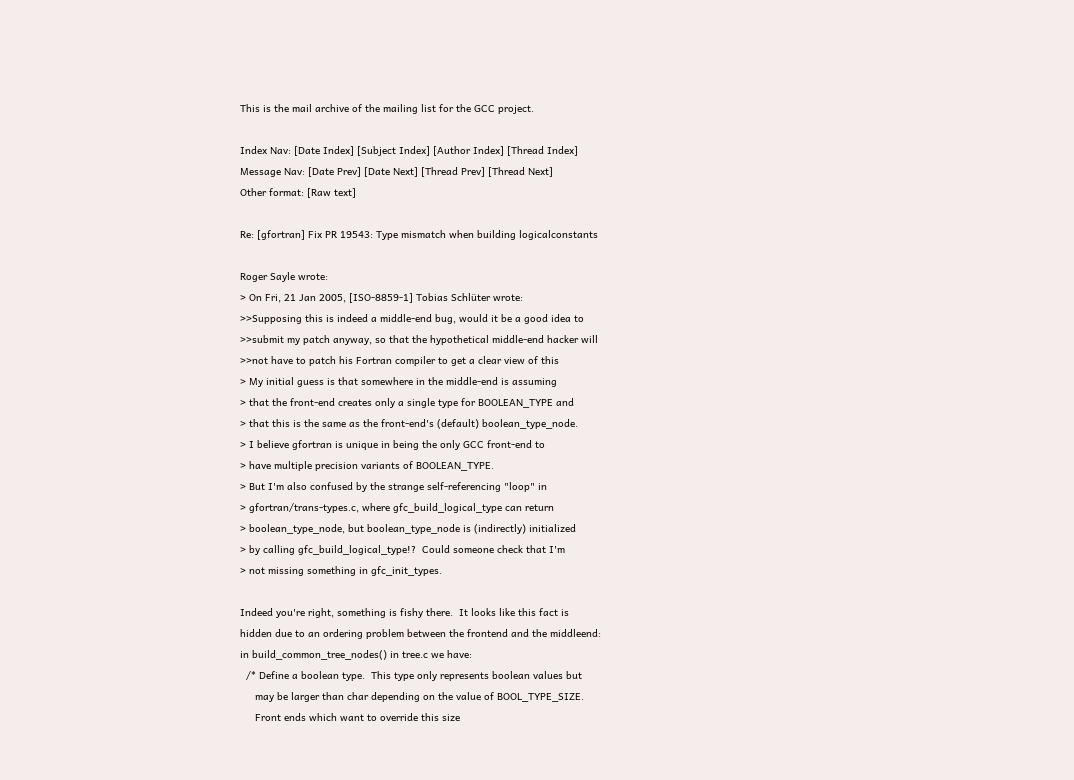This is the mail archive of the mailing list for the GCC project.

Index Nav: [Date Index] [Subject Index] [Author Index] [Thread Index]
Message Nav: [Date Prev] [Date Next] [Thread Prev] [Thread Next]
Other format: [Raw text]

Re: [gfortran] Fix PR 19543: Type mismatch when building logicalconstants

Roger Sayle wrote:
> On Fri, 21 Jan 2005, [ISO-8859-1] Tobias Schlüter wrote:
>>Supposing this is indeed a middle-end bug, would it be a good idea to
>>submit my patch anyway, so that the hypothetical middle-end hacker will
>>not have to patch his Fortran compiler to get a clear view of this
> My initial guess is that somewhere in the middle-end is assuming
> that the front-end creates only a single type for BOOLEAN_TYPE and
> that this is the same as the front-end's (default) boolean_type_node.
> I believe gfortran is unique in being the only GCC front-end to
> have multiple precision variants of BOOLEAN_TYPE.
> But I'm also confused by the strange self-referencing "loop" in
> gfortran/trans-types.c, where gfc_build_logical_type can return
> boolean_type_node, but boolean_type_node is (indirectly) initialized
> by calling gfc_build_logical_type!?  Could someone check that I'm
> not missing something in gfc_init_types.

Indeed you're right, something is fishy there.  It looks like this fact is
hidden due to an ordering problem between the frontend and the middleend:
in build_common_tree_nodes() in tree.c we have:
  /* Define a boolean type.  This type only represents boolean values but
     may be larger than char depending on the value of BOOL_TYPE_SIZE.
     Front ends which want to override this size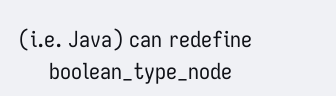(i.e. Java) can redefine
     boolean_type_node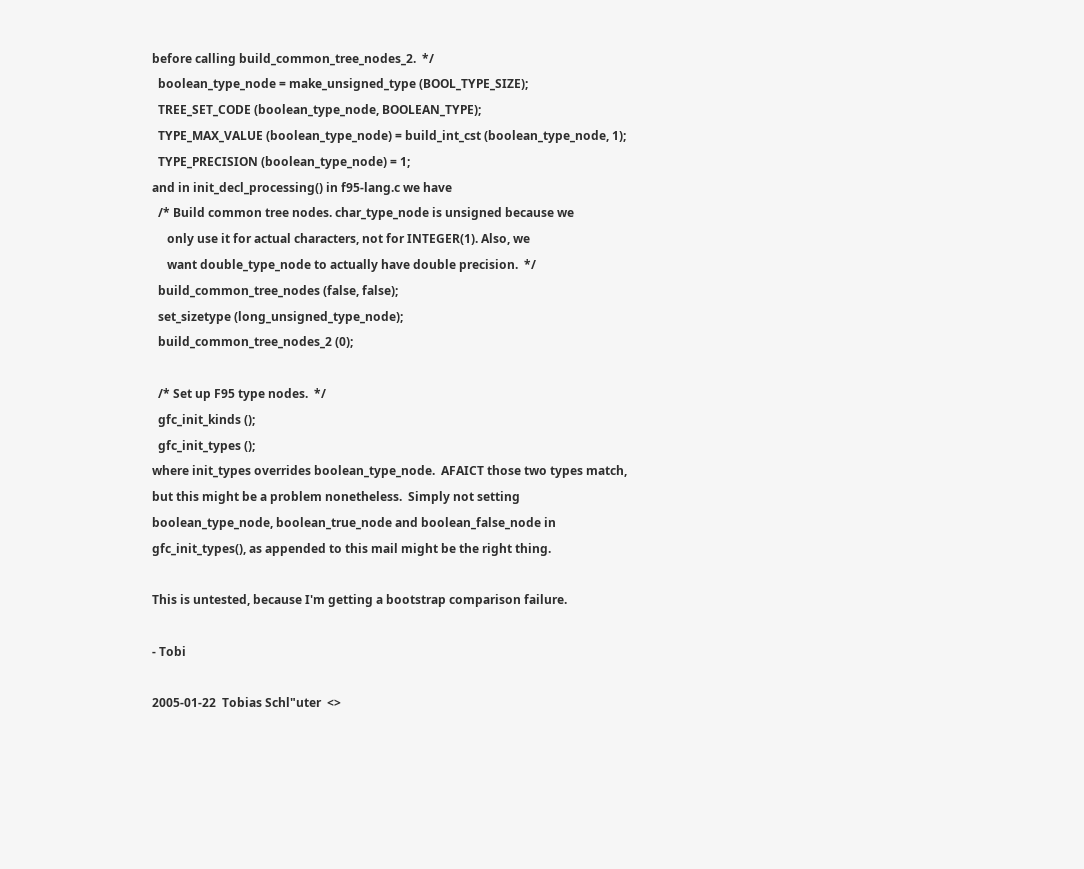before calling build_common_tree_nodes_2.  */
  boolean_type_node = make_unsigned_type (BOOL_TYPE_SIZE);
  TREE_SET_CODE (boolean_type_node, BOOLEAN_TYPE);
  TYPE_MAX_VALUE (boolean_type_node) = build_int_cst (boolean_type_node, 1);
  TYPE_PRECISION (boolean_type_node) = 1;
and in init_decl_processing() in f95-lang.c we have
  /* Build common tree nodes. char_type_node is unsigned because we
     only use it for actual characters, not for INTEGER(1). Also, we
     want double_type_node to actually have double precision.  */
  build_common_tree_nodes (false, false);
  set_sizetype (long_unsigned_type_node);
  build_common_tree_nodes_2 (0);

  /* Set up F95 type nodes.  */
  gfc_init_kinds ();
  gfc_init_types ();
where init_types overrides boolean_type_node.  AFAICT those two types match,
but this might be a problem nonetheless.  Simply not setting
boolean_type_node, boolean_true_node and boolean_false_node in
gfc_init_types(), as appended to this mail might be the right thing.

This is untested, because I'm getting a bootstrap comparison failure.

- Tobi

2005-01-22  Tobias Schl"uter  <>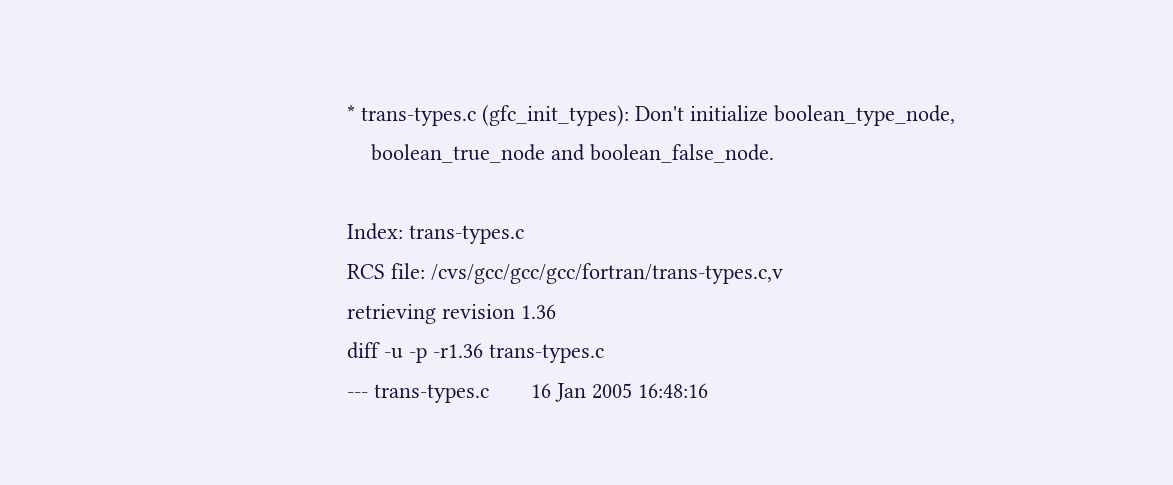* trans-types.c (gfc_init_types): Don't initialize boolean_type_node,
    boolean_true_node and boolean_false_node.

Index: trans-types.c
RCS file: /cvs/gcc/gcc/gcc/fortran/trans-types.c,v
retrieving revision 1.36
diff -u -p -r1.36 trans-types.c
--- trans-types.c       16 Jan 2005 16:48:16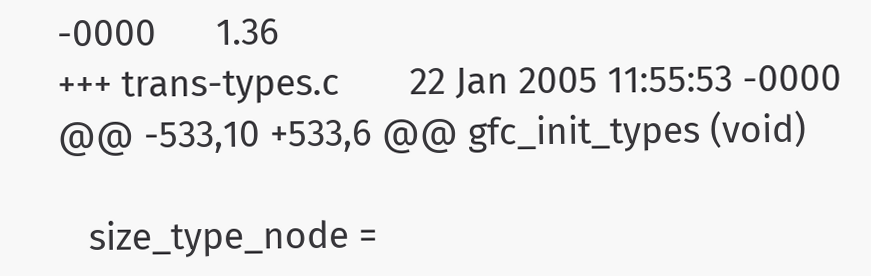-0000      1.36
+++ trans-types.c       22 Jan 2005 11:55:53 -0000
@@ -533,10 +533,6 @@ gfc_init_types (void)

   size_type_node =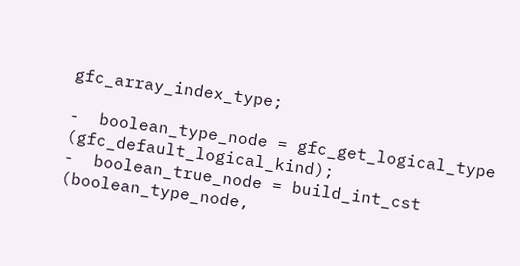gfc_array_index_type;

-  boolean_type_node = gfc_get_logical_type (gfc_default_logical_kind);
-  boolean_true_node = build_int_cst (boolean_type_node,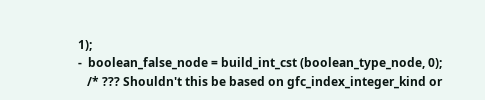1);
-  boolean_false_node = build_int_cst (boolean_type_node, 0);
   /* ??? Shouldn't this be based on gfc_index_integer_kind or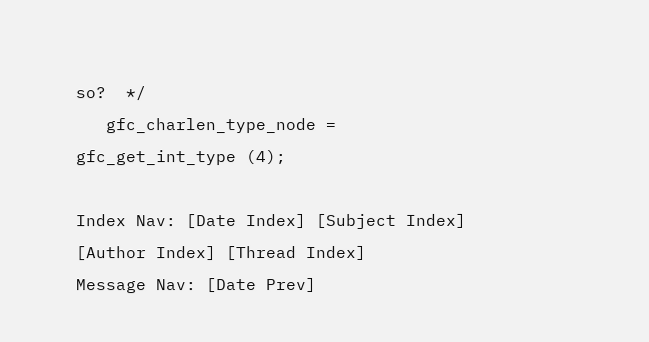so?  */
   gfc_charlen_type_node = gfc_get_int_type (4);

Index Nav: [Date Index] [Subject Index] [Author Index] [Thread Index]
Message Nav: [Date Prev]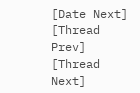[Date Next] [Thread Prev] [Thread Next]